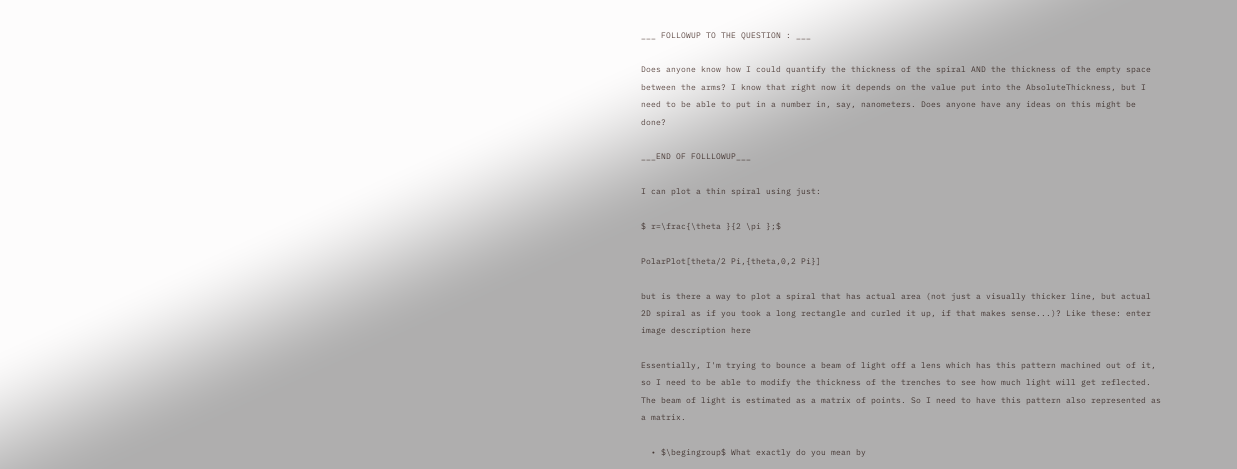___ FOLLOWUP TO THE QUESTION : ___

Does anyone know how I could quantify the thickness of the spiral AND the thickness of the empty space between the arms? I know that right now it depends on the value put into the AbsoluteThickness, but I need to be able to put in a number in, say, nanometers. Does anyone have any ideas on this might be done?

___END OF FOLLLOWUP___

I can plot a thin spiral using just:

$ r=\frac{\theta }{2 \pi };$

PolarPlot[theta/2 Pi,{theta,0,2 Pi}]

but is there a way to plot a spiral that has actual area (not just a visually thicker line, but actual 2D spiral as if you took a long rectangle and curled it up, if that makes sense...)? Like these: enter image description here

Essentially, I'm trying to bounce a beam of light off a lens which has this pattern machined out of it, so I need to be able to modify the thickness of the trenches to see how much light will get reflected. The beam of light is estimated as a matrix of points. So I need to have this pattern also represented as a matrix.

  • $\begingroup$ What exactly do you mean by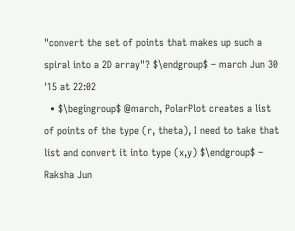"convert the set of points that makes up such a spiral into a 2D array"? $\endgroup$ – march Jun 30 '15 at 22:02
  • $\begingroup$ @march, PolarPlot creates a list of points of the type (r, theta), I need to take that list and convert it into type (x,y) $\endgroup$ – Raksha Jun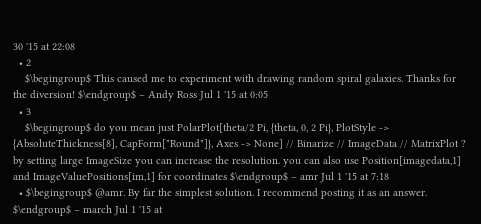30 '15 at 22:08
  • 2
    $\begingroup$ This caused me to experiment with drawing random spiral galaxies. Thanks for the diversion! $\endgroup$ – Andy Ross Jul 1 '15 at 0:05
  • 3
    $\begingroup$ do you mean just PolarPlot[theta/2 Pi, {theta, 0, 2 Pi}, PlotStyle -> {AbsoluteThickness[8], CapForm["Round"]}, Axes -> None] // Binarize // ImageData // MatrixPlot ? by setting large ImageSize you can increase the resolution. you can also use Position[imagedata,1] and ImageValuePositions[im,1] for coordinates $\endgroup$ – amr Jul 1 '15 at 7:18
  • $\begingroup$ @amr. By far the simplest solution. I recommend posting it as an answer. $\endgroup$ – march Jul 1 '15 at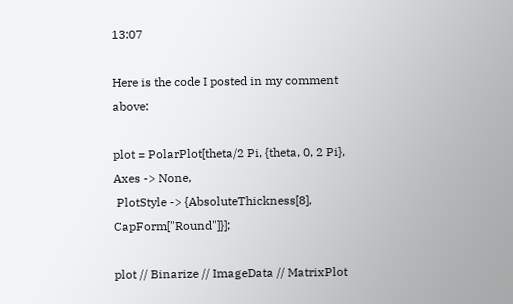13:07

Here is the code I posted in my comment above:

plot = PolarPlot[theta/2 Pi, {theta, 0, 2 Pi}, Axes -> None,
 PlotStyle -> {AbsoluteThickness[8], CapForm["Round"]}];

plot // Binarize // ImageData // MatrixPlot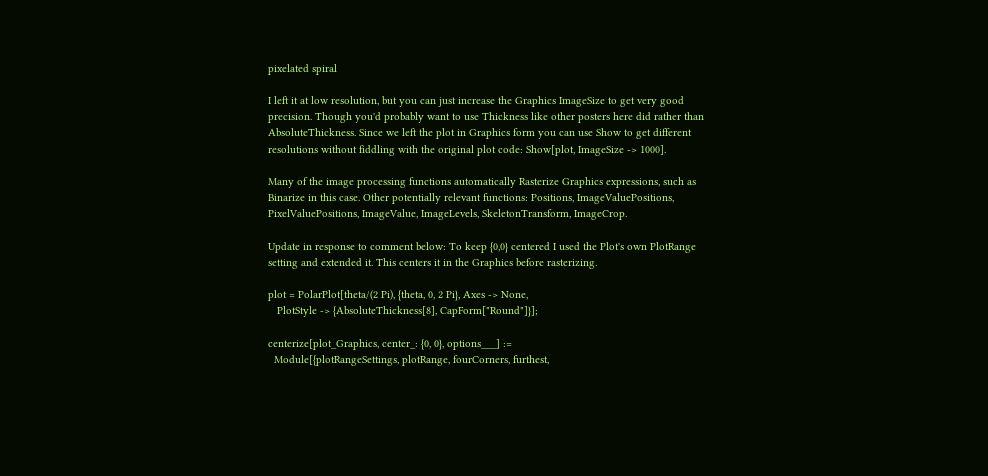pixelated spiral

I left it at low resolution, but you can just increase the Graphics ImageSize to get very good precision. Though you'd probably want to use Thickness like other posters here did rather than AbsoluteThickness. Since we left the plot in Graphics form you can use Show to get different resolutions without fiddling with the original plot code: Show[plot, ImageSize -> 1000].

Many of the image processing functions automatically Rasterize Graphics expressions, such as Binarize in this case. Other potentially relevant functions: Positions, ImageValuePositions, PixelValuePositions, ImageValue, ImageLevels, SkeletonTransform, ImageCrop.

Update in response to comment below: To keep {0,0} centered I used the Plot's own PlotRange setting and extended it. This centers it in the Graphics before rasterizing.

plot = PolarPlot[theta/(2 Pi), {theta, 0, 2 Pi}, Axes -> None,
   PlotStyle -> {AbsoluteThickness[8], CapForm["Round"]}];

centerize[plot_Graphics, center_: {0, 0}, options___] :=
  Module[{plotRangeSettings, plotRange, fourCorners, furthest,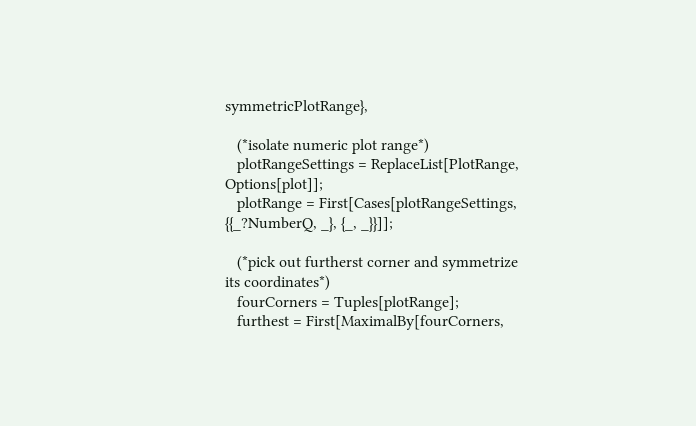symmetricPlotRange},

   (*isolate numeric plot range*)
   plotRangeSettings = ReplaceList[PlotRange, Options[plot]];
   plotRange = First[Cases[plotRangeSettings, {{_?NumberQ, _}, {_, _}}]];

   (*pick out furtherst corner and symmetrize its coordinates*)
   fourCorners = Tuples[plotRange];
   furthest = First[MaximalBy[fourCorners,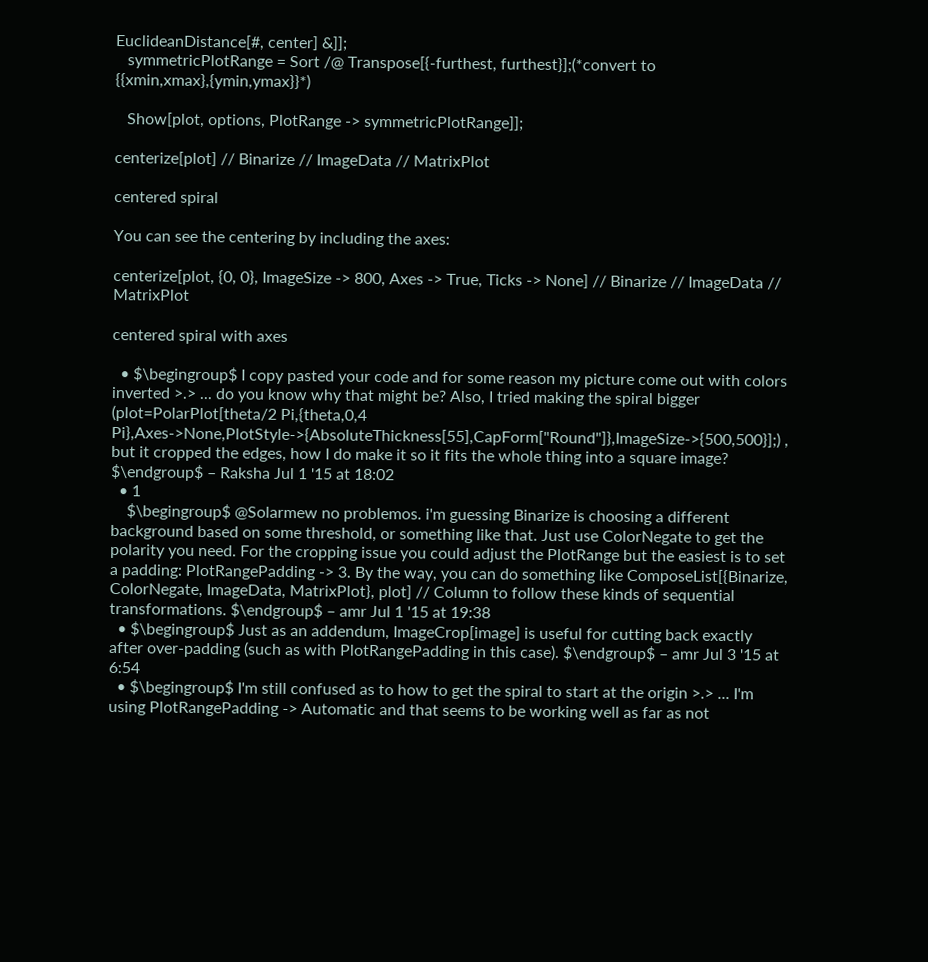EuclideanDistance[#, center] &]];
   symmetricPlotRange = Sort /@ Transpose[{-furthest, furthest}];(*convert to {{xmin,xmax},{ymin,ymax}}*)

   Show[plot, options, PlotRange -> symmetricPlotRange]];

centerize[plot] // Binarize // ImageData // MatrixPlot

centered spiral

You can see the centering by including the axes:

centerize[plot, {0, 0}, ImageSize -> 800, Axes -> True, Ticks -> None] // Binarize // ImageData // MatrixPlot

centered spiral with axes

  • $\begingroup$ I copy pasted your code and for some reason my picture come out with colors inverted >.> ... do you know why that might be? Also, I tried making the spiral bigger (plot=PolarPlot[theta/2 Pi,{theta,0,4 Pi},Axes->None,PlotStyle->{AbsoluteThickness[55],CapForm["Round"]},ImageSize->{500,500}];) , but it cropped the edges, how I do make it so it fits the whole thing into a square image? $\endgroup$ – Raksha Jul 1 '15 at 18:02
  • 1
    $\begingroup$ @Solarmew no problemos. i'm guessing Binarize is choosing a different background based on some threshold, or something like that. Just use ColorNegate to get the polarity you need. For the cropping issue you could adjust the PlotRange but the easiest is to set a padding: PlotRangePadding -> 3. By the way, you can do something like ComposeList[{Binarize, ColorNegate, ImageData, MatrixPlot}, plot] // Column to follow these kinds of sequential transformations. $\endgroup$ – amr Jul 1 '15 at 19:38
  • $\begingroup$ Just as an addendum, ImageCrop[image] is useful for cutting back exactly after over-padding (such as with PlotRangePadding in this case). $\endgroup$ – amr Jul 3 '15 at 6:54
  • $\begingroup$ I'm still confused as to how to get the spiral to start at the origin >.> ... I'm using PlotRangePadding -> Automatic and that seems to be working well as far as not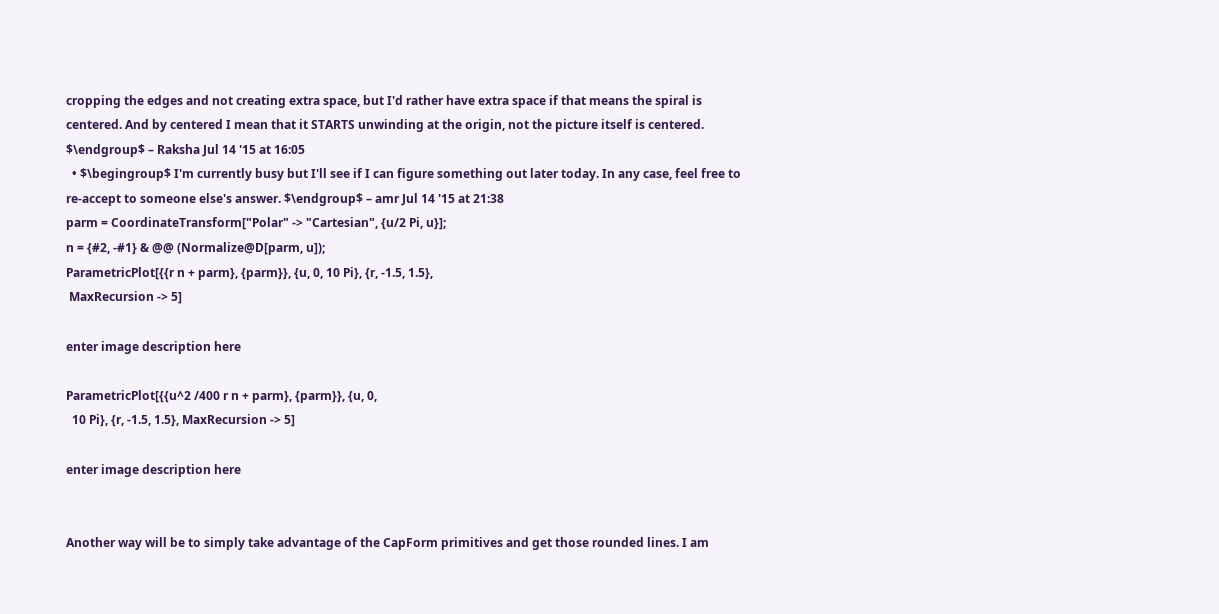cropping the edges and not creating extra space, but I'd rather have extra space if that means the spiral is centered. And by centered I mean that it STARTS unwinding at the origin, not the picture itself is centered. $\endgroup$ – Raksha Jul 14 '15 at 16:05
  • $\begingroup$ I'm currently busy but I'll see if I can figure something out later today. In any case, feel free to re-accept to someone else's answer. $\endgroup$ – amr Jul 14 '15 at 21:38
parm = CoordinateTransform["Polar" -> "Cartesian", {u/2 Pi, u}];
n = {#2, -#1} & @@ (Normalize@D[parm, u]);
ParametricPlot[{{r n + parm}, {parm}}, {u, 0, 10 Pi}, {r, -1.5, 1.5},
 MaxRecursion -> 5]

enter image description here

ParametricPlot[{{u^2 /400 r n + parm}, {parm}}, {u, 0,
  10 Pi}, {r, -1.5, 1.5}, MaxRecursion -> 5]

enter image description here


Another way will be to simply take advantage of the CapForm primitives and get those rounded lines. I am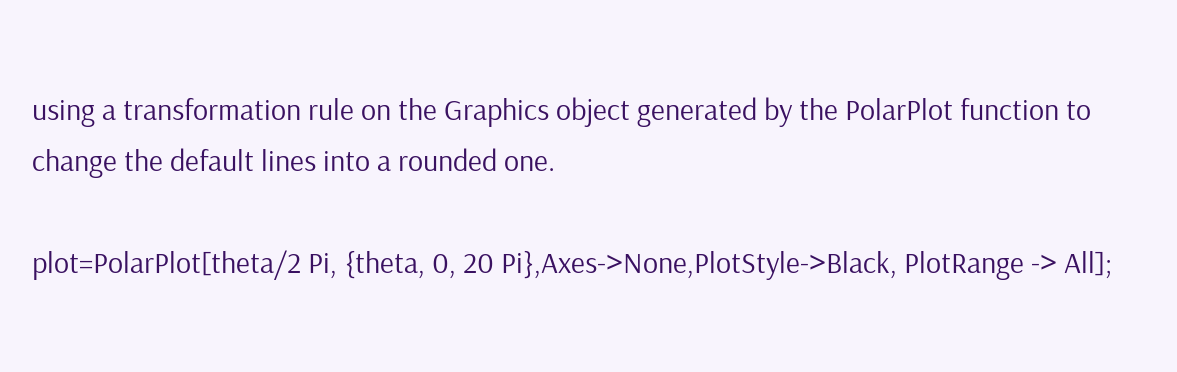using a transformation rule on the Graphics object generated by the PolarPlot function to change the default lines into a rounded one.

plot=PolarPlot[theta/2 Pi, {theta, 0, 20 Pi},Axes->None,PlotStyle->Black, PlotRange -> All];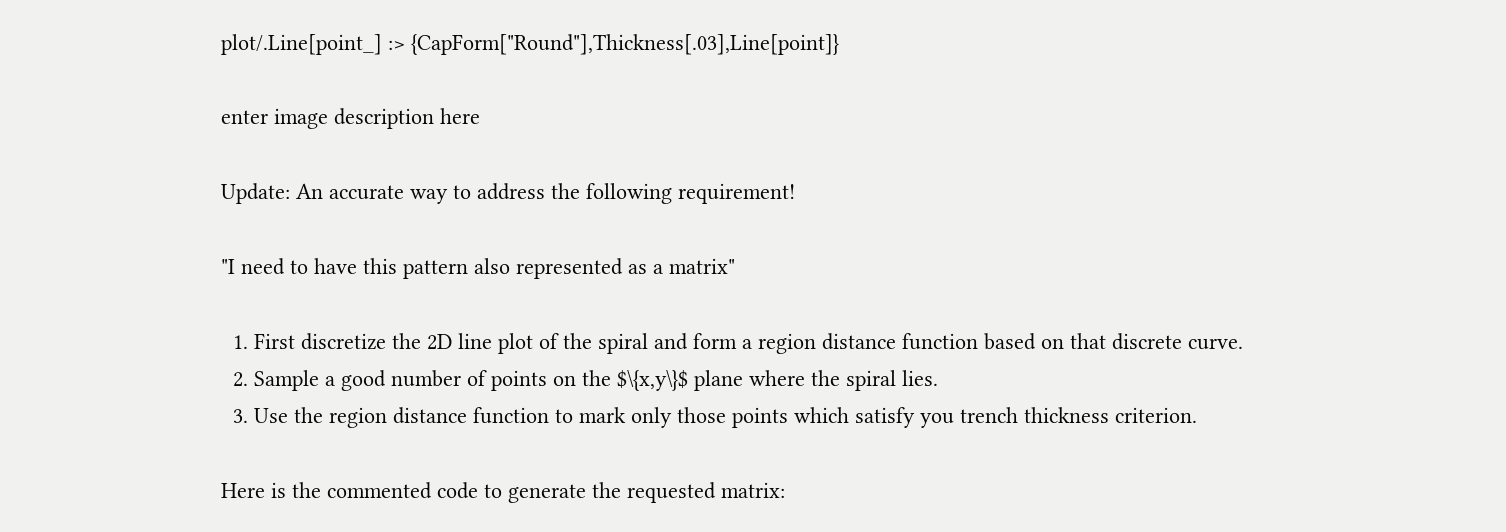plot/.Line[point_] :> {CapForm["Round"],Thickness[.03],Line[point]}

enter image description here

Update: An accurate way to address the following requirement!

"I need to have this pattern also represented as a matrix"

  1. First discretize the 2D line plot of the spiral and form a region distance function based on that discrete curve.
  2. Sample a good number of points on the $\{x,y\}$ plane where the spiral lies.
  3. Use the region distance function to mark only those points which satisfy you trench thickness criterion.

Here is the commented code to generate the requested matrix: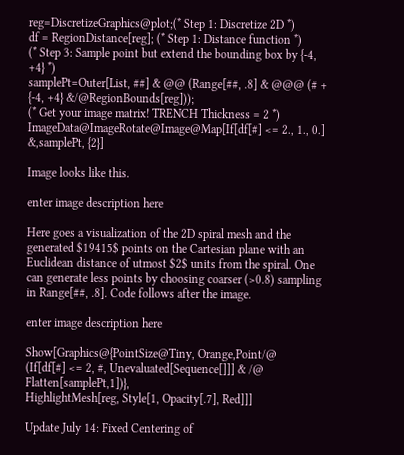reg=DiscretizeGraphics@plot;(* Step 1: Discretize 2D *)
df = RegionDistance[reg]; (* Step 1: Distance function *)
(* Step 3: Sample point but extend the bounding box by {-4, +4} *)
samplePt=Outer[List, ##] & @@ (Range[##, .8] & @@@ (# + {-4, +4} &/@RegionBounds[reg]));
(* Get your image matrix! TRENCH Thickness = 2 *)
ImageData@ImageRotate@Image@Map[If[df[#] <= 2., 1., 0.] &,samplePt, {2}]

Image looks like this.

enter image description here

Here goes a visualization of the 2D spiral mesh and the generated $19415$ points on the Cartesian plane with an Euclidean distance of utmost $2$ units from the spiral. One can generate less points by choosing coarser (>0.8) sampling in Range[##, .8]. Code follows after the image.

enter image description here

Show[Graphics@{PointSize@Tiny, Orange,Point/@
(If[df[#] <= 2, #, Unevaluated[Sequence[]]] & /@ Flatten[samplePt,1])},
HighlightMesh[reg, Style[1, Opacity[.7], Red]]]

Update July 14: Fixed Centering of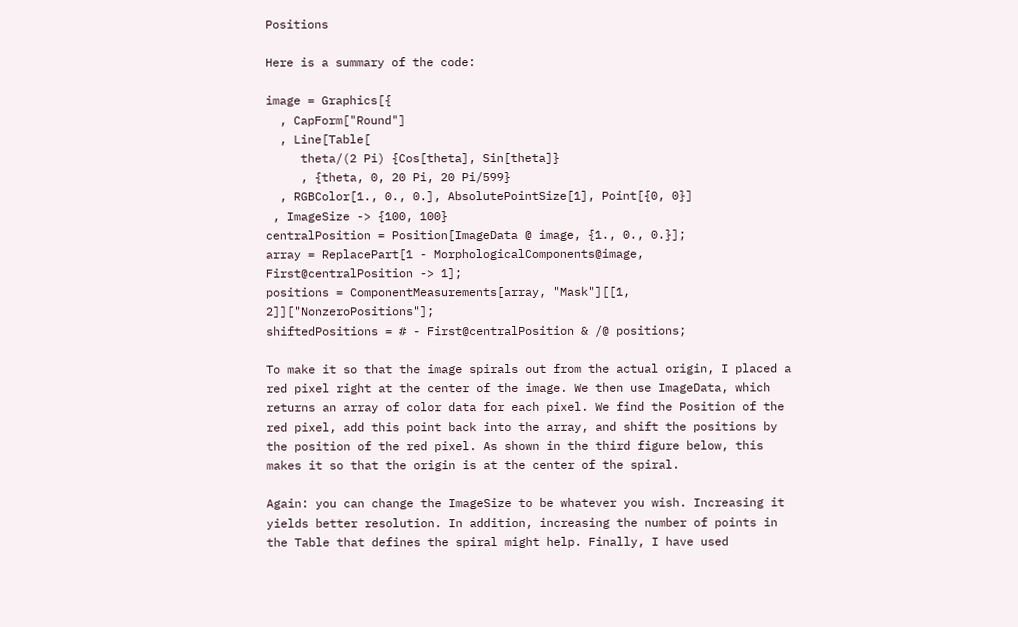Positions

Here is a summary of the code:

image = Graphics[{
  , CapForm["Round"]
  , Line[Table[
     theta/(2 Pi) {Cos[theta], Sin[theta]}
     , {theta, 0, 20 Pi, 20 Pi/599}
  , RGBColor[1., 0., 0.], AbsolutePointSize[1], Point[{0, 0}]
 , ImageSize -> {100, 100}
centralPosition = Position[ImageData @ image, {1., 0., 0.}];
array = ReplacePart[1 - MorphologicalComponents@image, First@centralPosition -> 1];
positions = ComponentMeasurements[array, "Mask"][[1, 2]]["NonzeroPositions"];
shiftedPositions = # - First@centralPosition & /@ positions;

To make it so that the image spirals out from the actual origin, I placed a red pixel right at the center of the image. We then use ImageData, which returns an array of color data for each pixel. We find the Position of the red pixel, add this point back into the array, and shift the positions by the position of the red pixel. As shown in the third figure below, this makes it so that the origin is at the center of the spiral.

Again: you can change the ImageSize to be whatever you wish. Increasing it yields better resolution. In addition, increasing the number of points in the Table that defines the spiral might help. Finally, I have used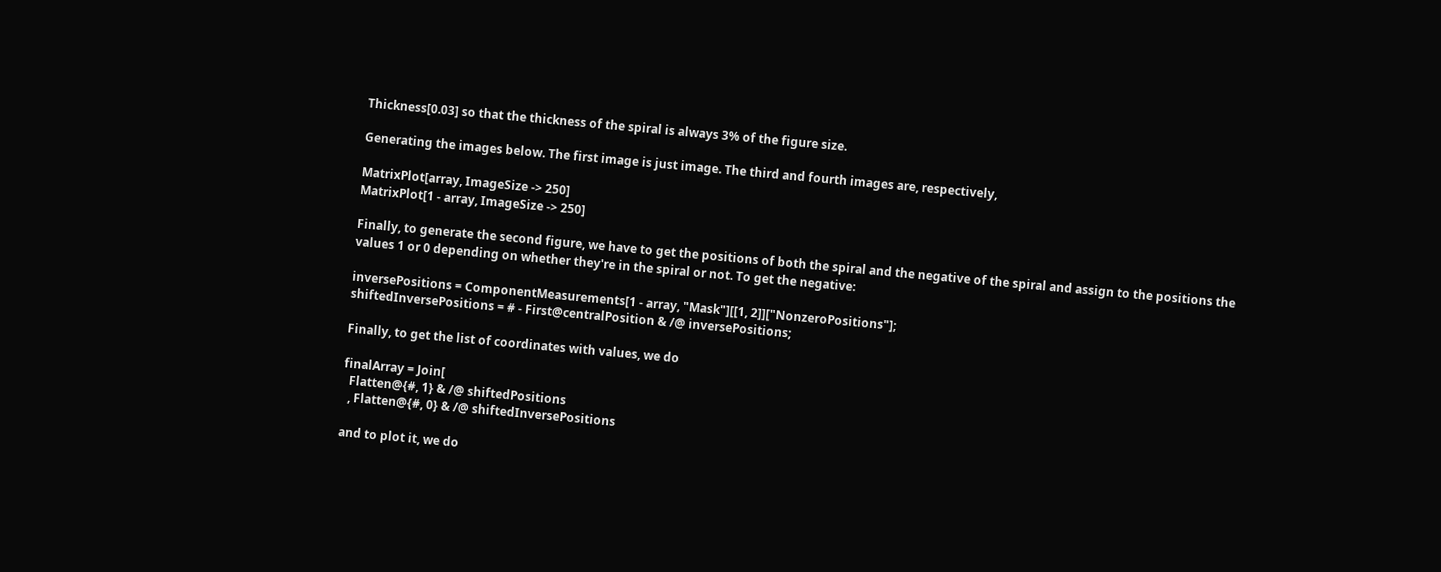Thickness[0.03] so that the thickness of the spiral is always 3% of the figure size.

Generating the images below. The first image is just image. The third and fourth images are, respectively,

MatrixPlot[array, ImageSize -> 250]
MatrixPlot[1 - array, ImageSize -> 250]

Finally, to generate the second figure, we have to get the positions of both the spiral and the negative of the spiral and assign to the positions the values 1 or 0 depending on whether they're in the spiral or not. To get the negative:

inversePositions = ComponentMeasurements[1 - array, "Mask"][[1, 2]]["NonzeroPositions"];
shiftedInversePositions = # - First@centralPosition & /@ inversePositions;

Finally, to get the list of coordinates with values, we do

finalArray = Join[
  Flatten@{#, 1} & /@ shiftedPositions
  , Flatten@{#, 0} & /@ shiftedInversePositions

and to plot it, we do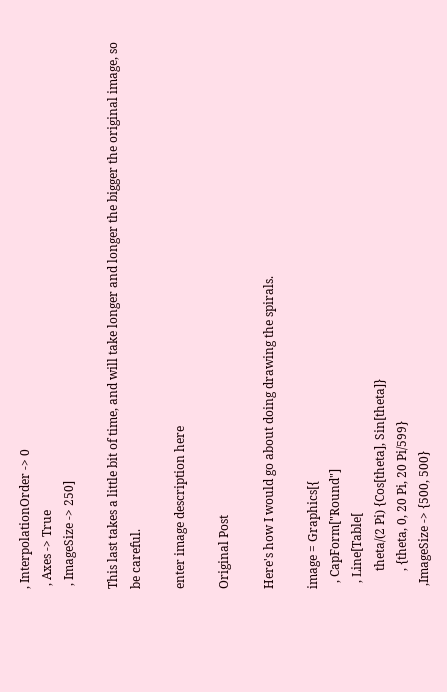, InterpolationOrder -> 0
 , Axes -> True
 , ImageSize -> 250]

This last takes a little bit of time, and will take longer and longer the bigger the original image, so be careful.

enter image description here

Original Post

Here's how I would go about doing drawing the spirals.

image = Graphics[{
  , CapForm["Round"]
  , Line[Table[
      theta/(2 Pi) {Cos[theta], Sin[theta]}
      , {theta, 0, 20 Pi, 20 Pi/599}
 ,ImageSize -> {500, 500}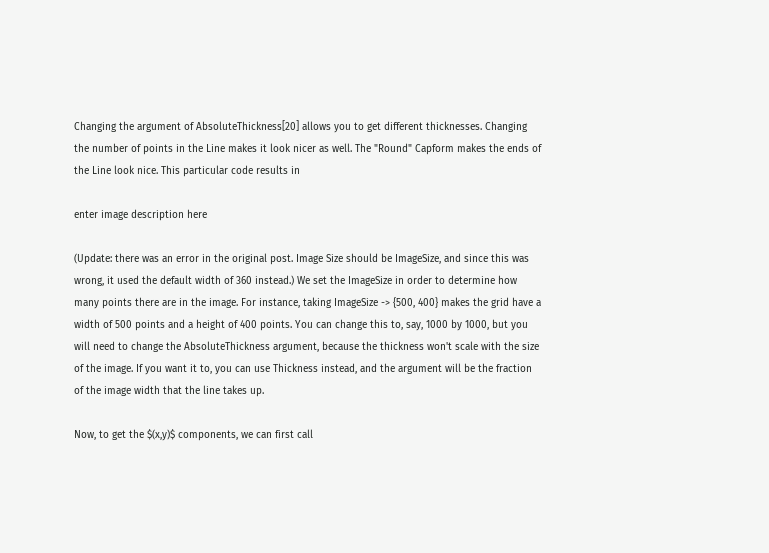Changing the argument of AbsoluteThickness[20] allows you to get different thicknesses. Changing the number of points in the Line makes it look nicer as well. The "Round" Capform makes the ends of the Line look nice. This particular code results in

enter image description here

(Update: there was an error in the original post. Image Size should be ImageSize, and since this was wrong, it used the default width of 360 instead.) We set the ImageSize in order to determine how many points there are in the image. For instance, taking ImageSize -> {500, 400} makes the grid have a width of 500 points and a height of 400 points. You can change this to, say, 1000 by 1000, but you will need to change the AbsoluteThickness argument, because the thickness won't scale with the size of the image. If you want it to, you can use Thickness instead, and the argument will be the fraction of the image width that the line takes up.

Now, to get the $(x,y)$ components, we can first call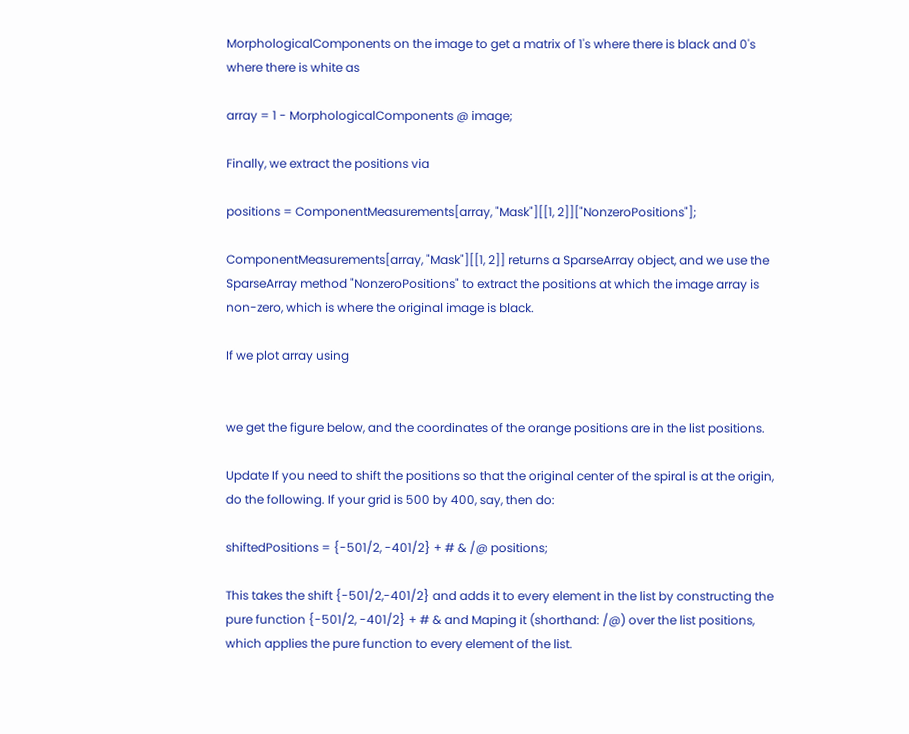MorphologicalComponents on the image to get a matrix of 1's where there is black and 0's where there is white as

array = 1 - MorphologicalComponents @ image;

Finally, we extract the positions via

positions = ComponentMeasurements[array, "Mask"][[1, 2]]["NonzeroPositions"];

ComponentMeasurements[array, "Mask"][[1, 2]] returns a SparseArray object, and we use the SparseArray method "NonzeroPositions" to extract the positions at which the image array is non-zero, which is where the original image is black.

If we plot array using


we get the figure below, and the coordinates of the orange positions are in the list positions.

Update If you need to shift the positions so that the original center of the spiral is at the origin, do the following. If your grid is 500 by 400, say, then do:

shiftedPositions = {-501/2, -401/2} + # & /@ positions;

This takes the shift {-501/2,-401/2} and adds it to every element in the list by constructing the pure function {-501/2, -401/2} + # & and Maping it (shorthand: /@) over the list positions, which applies the pure function to every element of the list.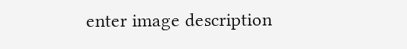enter image description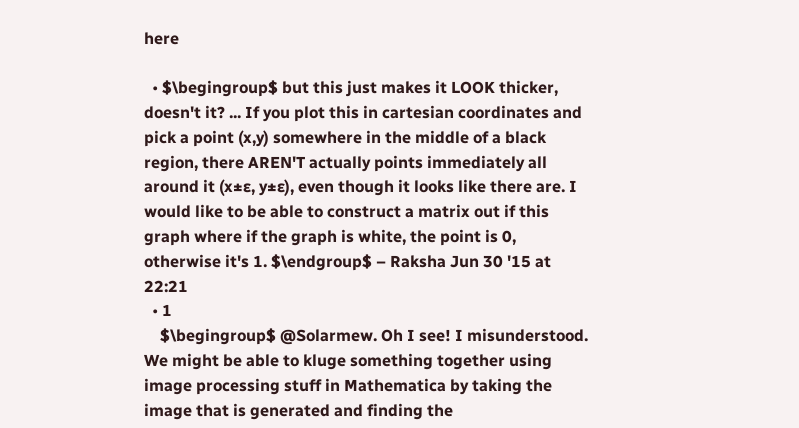here

  • $\begingroup$ but this just makes it LOOK thicker, doesn't it? ... If you plot this in cartesian coordinates and pick a point (x,y) somewhere in the middle of a black region, there AREN'T actually points immediately all around it (x±ɛ, y±ɛ), even though it looks like there are. I would like to be able to construct a matrix out if this graph where if the graph is white, the point is 0, otherwise it's 1. $\endgroup$ – Raksha Jun 30 '15 at 22:21
  • 1
    $\begingroup$ @Solarmew. Oh I see! I misunderstood. We might be able to kluge something together using image processing stuff in Mathematica by taking the image that is generated and finding the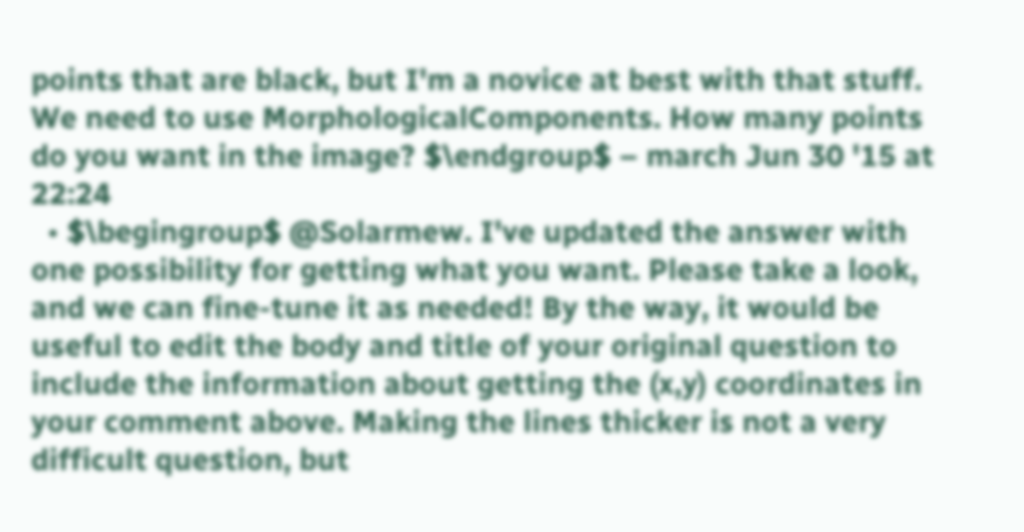points that are black, but I'm a novice at best with that stuff. We need to use MorphologicalComponents. How many points do you want in the image? $\endgroup$ – march Jun 30 '15 at 22:24
  • $\begingroup$ @Solarmew. I've updated the answer with one possibility for getting what you want. Please take a look, and we can fine-tune it as needed! By the way, it would be useful to edit the body and title of your original question to include the information about getting the (x,y) coordinates in your comment above. Making the lines thicker is not a very difficult question, but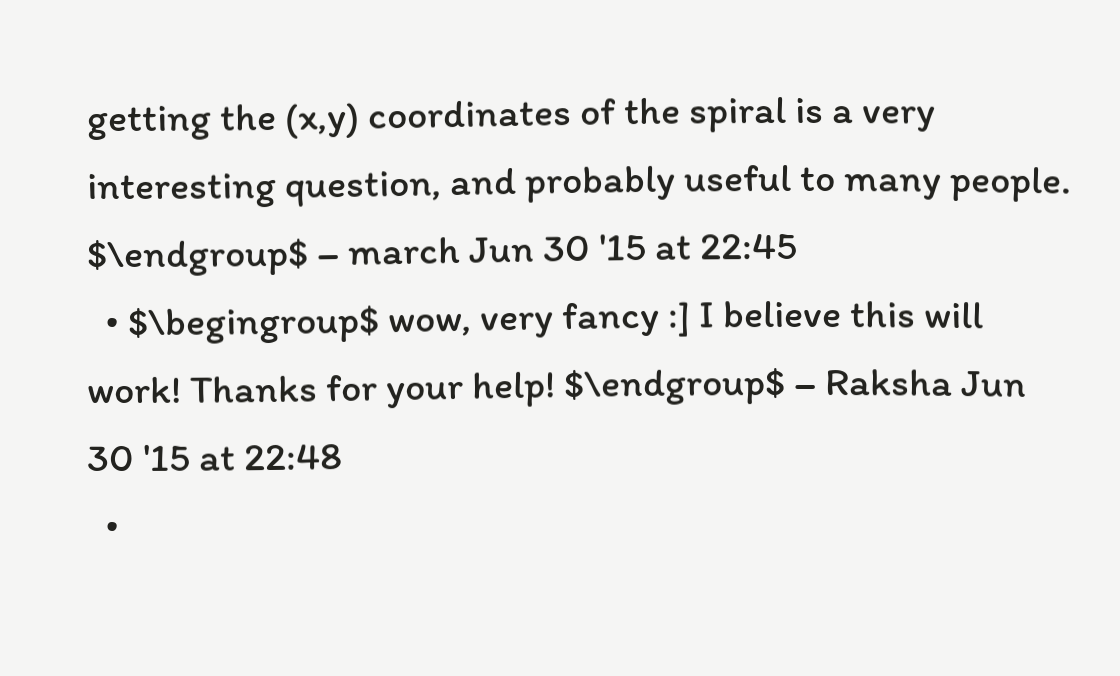getting the (x,y) coordinates of the spiral is a very interesting question, and probably useful to many people. $\endgroup$ – march Jun 30 '15 at 22:45
  • $\begingroup$ wow, very fancy :] I believe this will work! Thanks for your help! $\endgroup$ – Raksha Jun 30 '15 at 22:48
  •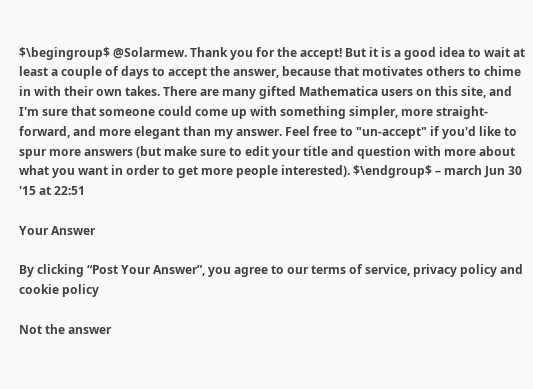$\begingroup$ @Solarmew. Thank you for the accept! But it is a good idea to wait at least a couple of days to accept the answer, because that motivates others to chime in with their own takes. There are many gifted Mathematica users on this site, and I'm sure that someone could come up with something simpler, more straight-forward, and more elegant than my answer. Feel free to "un-accept" if you'd like to spur more answers (but make sure to edit your title and question with more about what you want in order to get more people interested). $\endgroup$ – march Jun 30 '15 at 22:51

Your Answer

By clicking “Post Your Answer”, you agree to our terms of service, privacy policy and cookie policy

Not the answer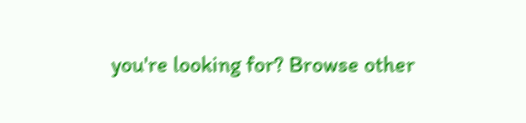you're looking for? Browse other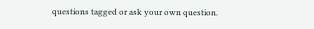questions tagged or ask your own question.